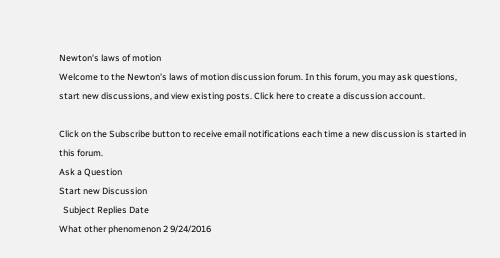Newton's laws of motion
Welcome to the Newton's laws of motion discussion forum. In this forum, you may ask questions, start new discussions, and view existing posts. Click here to create a discussion account.

Click on the Subscribe button to receive email notifications each time a new discussion is started in this forum.
Ask a Question
Start new Discussion
  Subject Replies Date
What other phenomenon 2 9/24/2016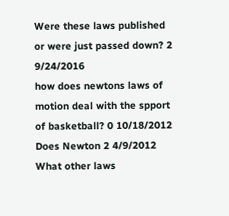Were these laws published or were just passed down? 2 9/24/2016
how does newtons laws of motion deal with the spport of basketball? 0 10/18/2012
Does Newton 2 4/9/2012
What other laws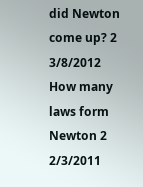did Newton come up? 2 3/8/2012
How many laws form Newton 2 2/3/2011